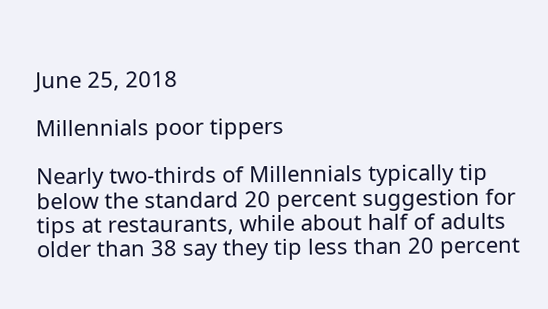June 25, 2018

Millennials poor tippers

Nearly two-thirds of Millennials typically tip below the standard 20 percent suggestion for tips at restaurants, while about half of adults older than 38 say they tip less than 20 percent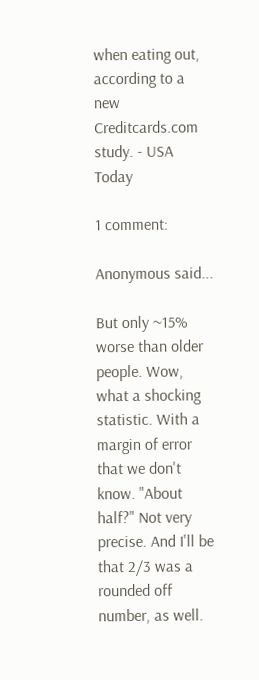when eating out, according to a new Creditcards.com study. - USA Today

1 comment:

Anonymous said...

But only ~15% worse than older people. Wow, what a shocking statistic. With a margin of error that we don't know. "About half?" Not very precise. And I'll be that 2/3 was a rounded off number, as well.